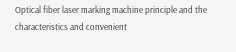Optical fiber laser marking machine principle and the characteristics and convenient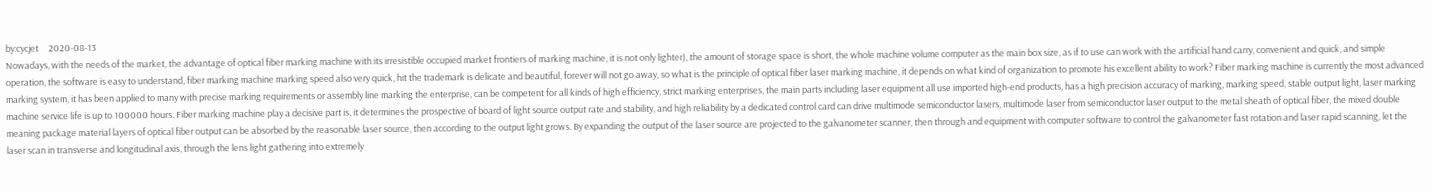by:cycjet     2020-08-13
Nowadays, with the needs of the market, the advantage of optical fiber marking machine with its irresistible occupied market frontiers of marking machine, it is not only lighter), the amount of storage space is short, the whole machine volume computer as the main box size, as if to use can work with the artificial hand carry, convenient and quick, and simple operation, the software is easy to understand, fiber marking machine marking speed also very quick, hit the trademark is delicate and beautiful, forever will not go away, so what is the principle of optical fiber laser marking machine, it depends on what kind of organization to promote his excellent ability to work? Fiber marking machine is currently the most advanced marking system, it has been applied to many with precise marking requirements or assembly line marking the enterprise, can be competent for all kinds of high efficiency, strict marking enterprises, the main parts including laser equipment all use imported high-end products, has a high precision accuracy of marking, marking speed, stable output light, laser marking machine service life is up to 100000 hours. Fiber marking machine play a decisive part is, it determines the prospective of board of light source output rate and stability, and high reliability by a dedicated control card can drive multimode semiconductor lasers, multimode laser from semiconductor laser output to the metal sheath of optical fiber, the mixed double meaning package material layers of optical fiber output can be absorbed by the reasonable laser source, then according to the output light grows. By expanding the output of the laser source are projected to the galvanometer scanner, then through and equipment with computer software to control the galvanometer fast rotation and laser rapid scanning, let the laser scan in transverse and longitudinal axis, through the lens light gathering into extremely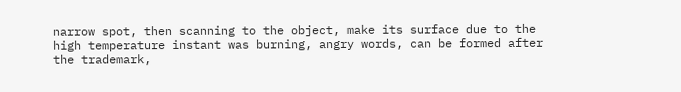narrow spot, then scanning to the object, make its surface due to the high temperature instant was burning, angry words, can be formed after the trademark,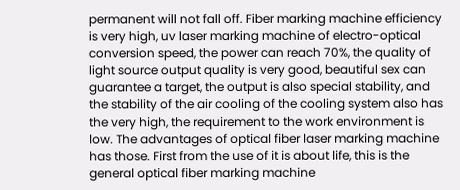permanent will not fall off. Fiber marking machine efficiency is very high, uv laser marking machine of electro-optical conversion speed, the power can reach 70%, the quality of light source output quality is very good, beautiful sex can guarantee a target, the output is also special stability, and the stability of the air cooling of the cooling system also has the very high, the requirement to the work environment is low. The advantages of optical fiber laser marking machine has those. First from the use of it is about life, this is the general optical fiber marking machine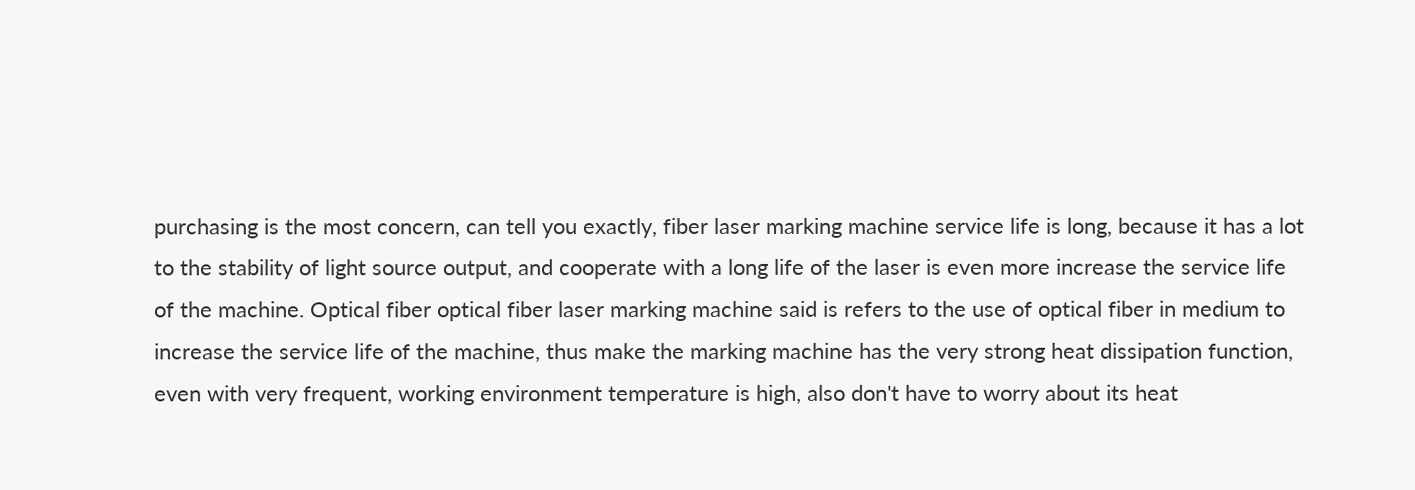purchasing is the most concern, can tell you exactly, fiber laser marking machine service life is long, because it has a lot to the stability of light source output, and cooperate with a long life of the laser is even more increase the service life of the machine. Optical fiber optical fiber laser marking machine said is refers to the use of optical fiber in medium to increase the service life of the machine, thus make the marking machine has the very strong heat dissipation function, even with very frequent, working environment temperature is high, also don't have to worry about its heat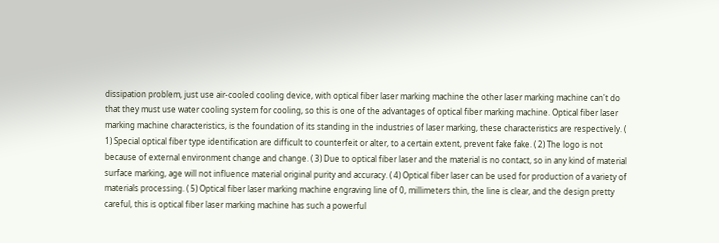dissipation problem, just use air-cooled cooling device, with optical fiber laser marking machine the other laser marking machine can't do that they must use water cooling system for cooling, so this is one of the advantages of optical fiber marking machine. Optical fiber laser marking machine characteristics, is the foundation of its standing in the industries of laser marking, these characteristics are respectively. ( 1) Special optical fiber type identification are difficult to counterfeit or alter, to a certain extent, prevent fake fake. ( 2) The logo is not because of external environment change and change. ( 3) Due to optical fiber laser and the material is no contact, so in any kind of material surface marking, age will not influence material original purity and accuracy. ( 4) Optical fiber laser can be used for production of a variety of materials processing. ( 5) Optical fiber laser marking machine engraving line of 0, millimeters thin, the line is clear, and the design pretty careful, this is optical fiber laser marking machine has such a powerful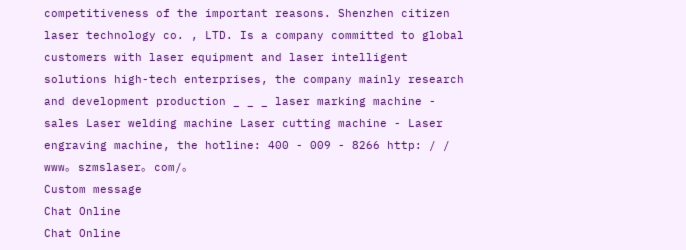competitiveness of the important reasons. Shenzhen citizen laser technology co. , LTD. Is a company committed to global customers with laser equipment and laser intelligent solutions high-tech enterprises, the company mainly research and development production _ _ _ laser marking machine - sales Laser welding machine Laser cutting machine - Laser engraving machine, the hotline: 400 - 009 - 8266 http: / / www。 szmslaser。 com/。
Custom message
Chat Online
Chat Online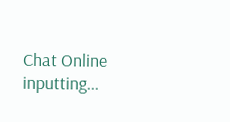Chat Online inputting...